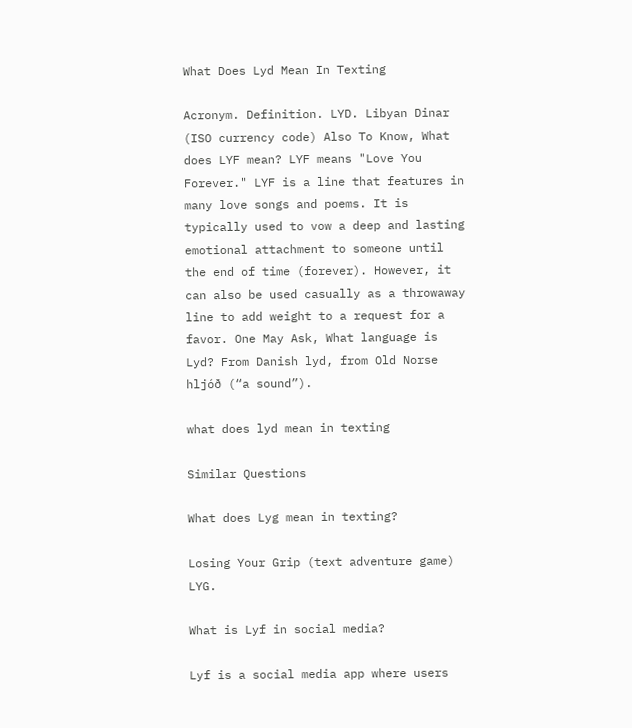What Does Lyd Mean In Texting

Acronym. Definition. LYD. Libyan Dinar (ISO currency code) Also To Know, What does LYF mean? LYF means "Love You Forever." LYF is a line that features in many love songs and poems. It is typically used to vow a deep and lasting emotional attachment to someone until the end of time (forever). However, it can also be used casually as a throwaway line to add weight to a request for a favor. One May Ask, What language is Lyd? From Danish lyd, from Old Norse hljóð (“a sound”).

what does lyd mean in texting

Similar Questions

What does Lyg mean in texting?

Losing Your Grip (text adventure game) LYG.

What is Lyf in social media?

Lyf is a social media app where users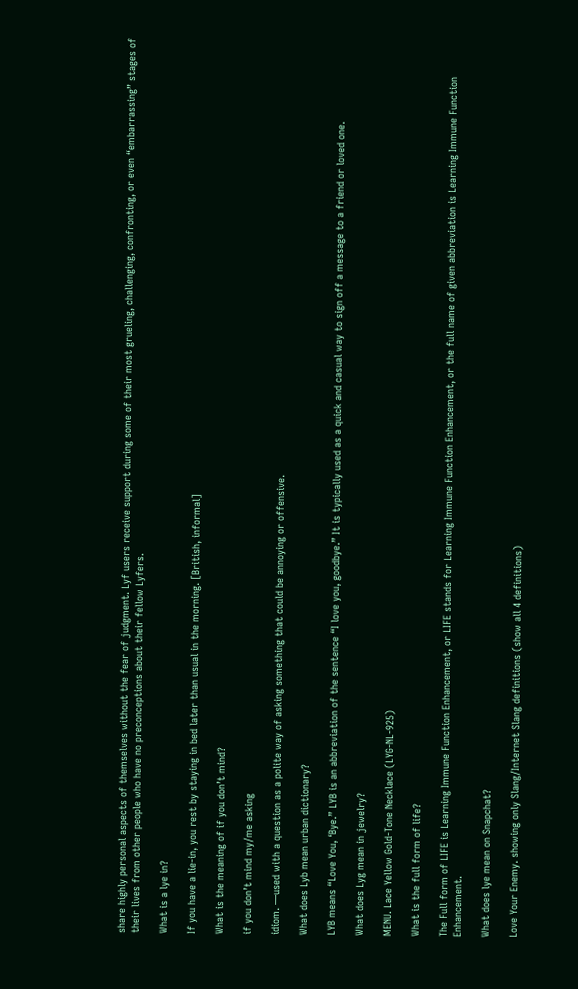share highly personal aspects of themselves without the fear of judgment. Lyf users receive support during some of their most grueling, challenging, confronting, or even “embarrassing” stages of their lives from other people who have no preconceptions about their fellow Lyfers.

What is a lye in?

If you have a lie-in, you rest by staying in bed later than usual in the morning. [British, informal]

What is the meaning of if you don’t mind?

if you don’t mind my/me asking

idiom. —used with a question as a polite way of asking something that could be annoying or offensive.

What does Lyb mean urban dictionary?

LYB means “Love You, ‘Bye.” LYB is an abbreviation of the sentence “I love you, goodbye.” It is typically used as a quick and casual way to sign off a message to a friend or loved one.

What does Lyg mean in jewelry?

MENU. Lace Yellow Gold-Tone Necklace (LYG-NL-925)

What is the full form of life?

The Full form of LIFE is Learning Immune Function Enhancement, or LIFE stands for Learning Immune Function Enhancement, or the full name of given abbreviation is Learning Immune Function Enhancement.

What does lye mean on Snapchat?

Love Your Enemy. showing only Slang/Internet Slang definitions (show all 4 definitions)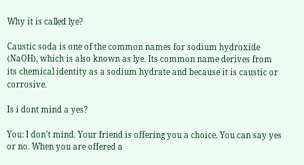Why it is called lye?

Caustic soda is one of the common names for sodium hydroxide (NaOH), which is also known as lye. Its common name derives from its chemical identity as a sodium hydrate and because it is caustic or corrosive.

Is i dont mind a yes?

You: I don’t mind. Your friend is offering you a choice. You can say yes or no. When you are offered a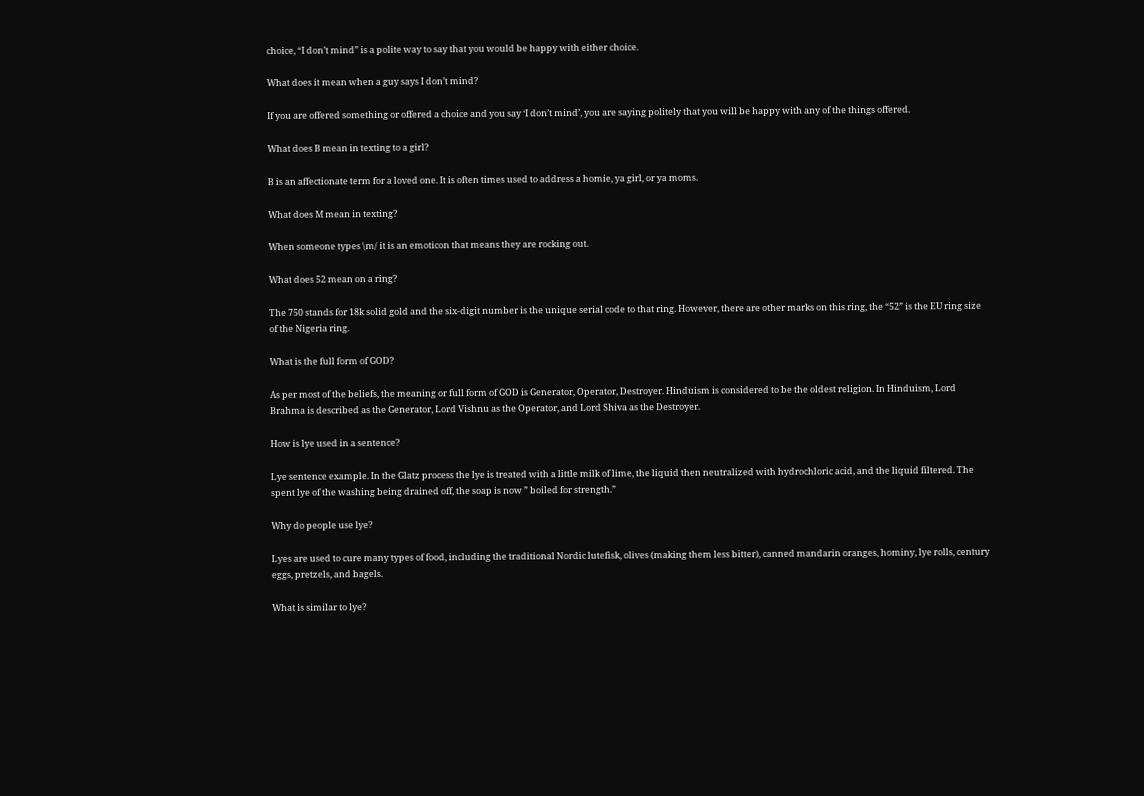choice, “I don’t mind” is a polite way to say that you would be happy with either choice.

What does it mean when a guy says I don’t mind?

If you are offered something or offered a choice and you say ‘I don’t mind’, you are saying politely that you will be happy with any of the things offered.

What does B mean in texting to a girl?

B is an affectionate term for a loved one. It is often times used to address a homie, ya girl, or ya moms.

What does M mean in texting?

When someone types \m/ it is an emoticon that means they are rocking out.

What does 52 mean on a ring?

The 750 stands for 18k solid gold and the six-digit number is the unique serial code to that ring. However, there are other marks on this ring, the “52” is the EU ring size of the Nigeria ring.

What is the full form of GOD?

As per most of the beliefs, the meaning or full form of GOD is Generator, Operator, Destroyer. Hinduism is considered to be the oldest religion. In Hinduism, Lord Brahma is described as the Generator, Lord Vishnu as the Operator, and Lord Shiva as the Destroyer.

How is lye used in a sentence?

Lye sentence example. In the Glatz process the lye is treated with a little milk of lime, the liquid then neutralized with hydrochloric acid, and the liquid filtered. The spent lye of the washing being drained off, the soap is now ” boiled for strength.”

Why do people use lye?

Lyes are used to cure many types of food, including the traditional Nordic lutefisk, olives (making them less bitter), canned mandarin oranges, hominy, lye rolls, century eggs, pretzels, and bagels.

What is similar to lye?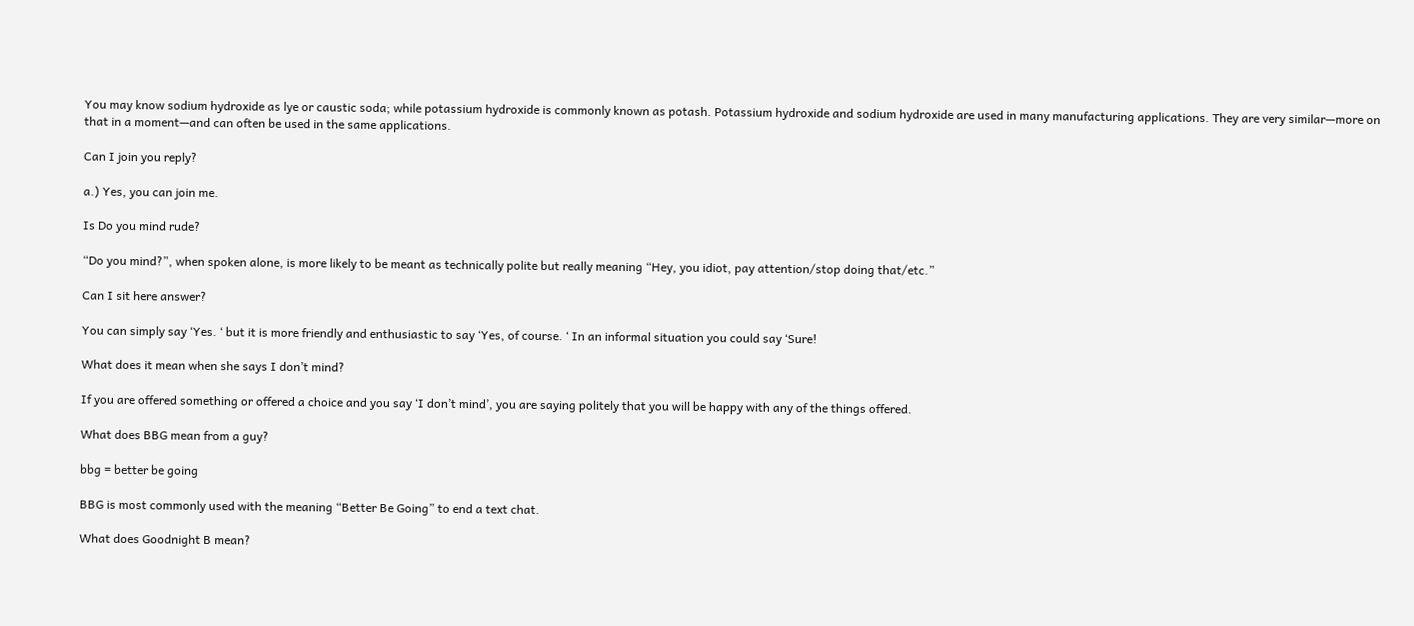You may know sodium hydroxide as lye or caustic soda; while potassium hydroxide is commonly known as potash. Potassium hydroxide and sodium hydroxide are used in many manufacturing applications. They are very similar—more on that in a moment—and can often be used in the same applications.

Can I join you reply?

a.) Yes, you can join me.

Is Do you mind rude?

“Do you mind?”, when spoken alone, is more likely to be meant as technically polite but really meaning “Hey, you idiot, pay attention/stop doing that/etc.”

Can I sit here answer?

You can simply say ‘Yes. ‘ but it is more friendly and enthusiastic to say ‘Yes, of course. ‘ In an informal situation you could say ‘Sure!

What does it mean when she says I don’t mind?

If you are offered something or offered a choice and you say ‘I don’t mind’, you are saying politely that you will be happy with any of the things offered.

What does BBG mean from a guy?

bbg = better be going

BBG is most commonly used with the meaning “Better Be Going” to end a text chat.

What does Goodnight B mean?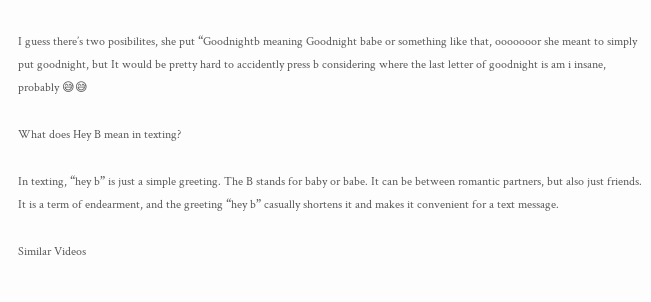I guess there’s two posibilites, she put “Goodnightb meaning Goodnight babe or something like that, ooooooor she meant to simply put goodnight, but It would be pretty hard to accidently press b considering where the last letter of goodnight is am i insane, probably 😅😅

What does Hey B mean in texting?

In texting, “hey b” is just a simple greeting. The B stands for baby or babe. It can be between romantic partners, but also just friends. It is a term of endearment, and the greeting “hey b” casually shortens it and makes it convenient for a text message.

Similar Videos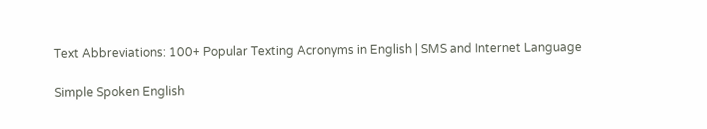Text Abbreviations: 100+ Popular Texting Acronyms in English | SMS and Internet Language

Simple Spoken English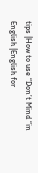tips |How to use “Don’t Mind “in English |English for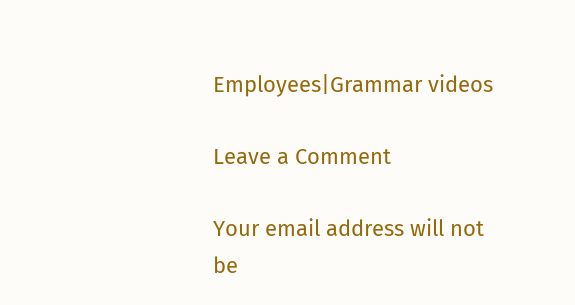Employees|Grammar videos

Leave a Comment

Your email address will not be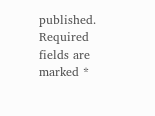published. Required fields are marked *